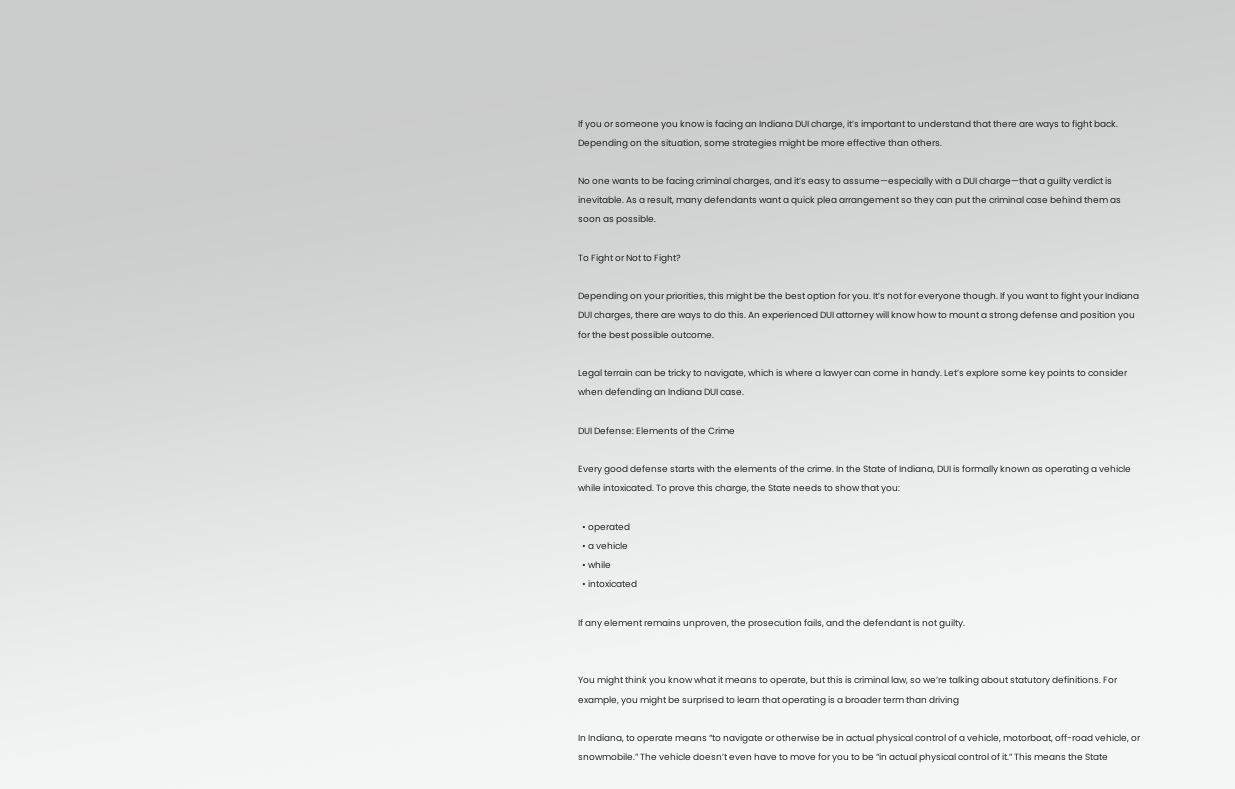If you or someone you know is facing an Indiana DUI charge, it’s important to understand that there are ways to fight back. Depending on the situation, some strategies might be more effective than others.

No one wants to be facing criminal charges, and it’s easy to assume—especially with a DUI charge—that a guilty verdict is inevitable. As a result, many defendants want a quick plea arrangement so they can put the criminal case behind them as soon as possible.

To Fight or Not to Fight?

Depending on your priorities, this might be the best option for you. It’s not for everyone though. If you want to fight your Indiana DUI charges, there are ways to do this. An experienced DUI attorney will know how to mount a strong defense and position you for the best possible outcome.

Legal terrain can be tricky to navigate, which is where a lawyer can come in handy. Let’s explore some key points to consider when defending an Indiana DUI case.

DUI Defense: Elements of the Crime

Every good defense starts with the elements of the crime. In the State of Indiana, DUI is formally known as operating a vehicle while intoxicated. To prove this charge, the State needs to show that you:

  • operated
  • a vehicle
  • while
  • intoxicated

If any element remains unproven, the prosecution fails, and the defendant is not guilty.


You might think you know what it means to operate, but this is criminal law, so we’re talking about statutory definitions. For example, you might be surprised to learn that operating is a broader term than driving

In Indiana, to operate means “to navigate or otherwise be in actual physical control of a vehicle, motorboat, off-road vehicle, or snowmobile.” The vehicle doesn’t even have to move for you to be “in actual physical control of it.” This means the State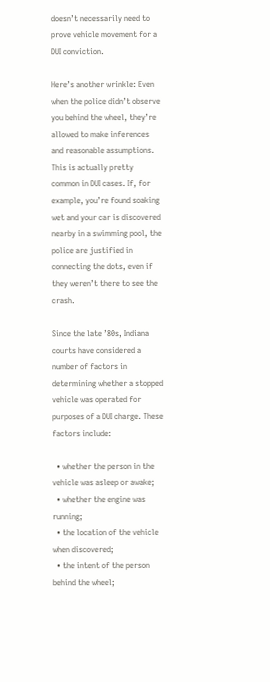doesn’t necessarily need to prove vehicle movement for a DUI conviction.

Here’s another wrinkle: Even when the police didn’t observe you behind the wheel, they’re allowed to make inferences and reasonable assumptions. This is actually pretty common in DUI cases. If, for example, you’re found soaking wet and your car is discovered nearby in a swimming pool, the police are justified in connecting the dots, even if they weren’t there to see the crash.

Since the late ’80s, Indiana courts have considered a number of factors in determining whether a stopped vehicle was operated for purposes of a DUI charge. These factors include:

  • whether the person in the vehicle was asleep or awake;
  • whether the engine was running;
  • the location of the vehicle when discovered;
  • the intent of the person behind the wheel;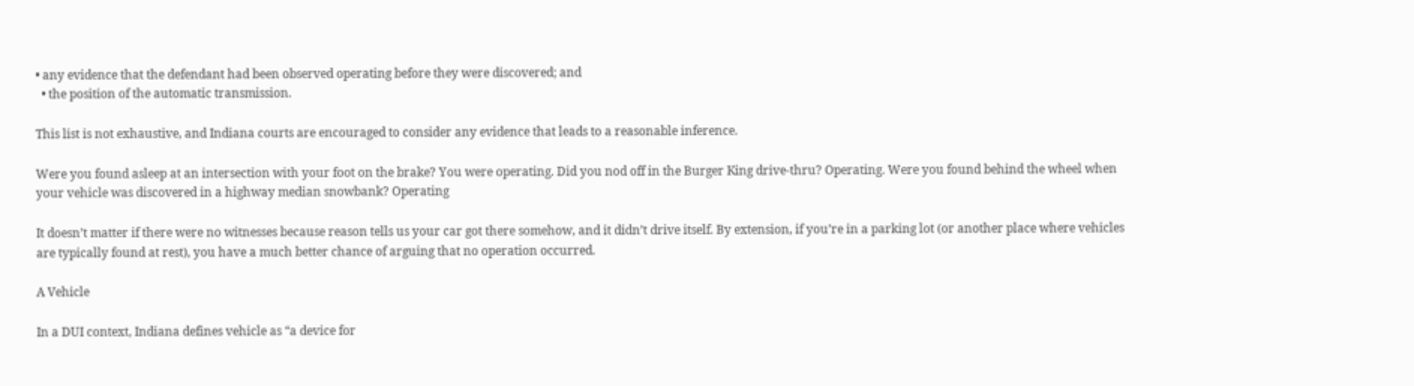• any evidence that the defendant had been observed operating before they were discovered; and
  • the position of the automatic transmission.

This list is not exhaustive, and Indiana courts are encouraged to consider any evidence that leads to a reasonable inference.

Were you found asleep at an intersection with your foot on the brake? You were operating. Did you nod off in the Burger King drive-thru? Operating. Were you found behind the wheel when your vehicle was discovered in a highway median snowbank? Operating

It doesn’t matter if there were no witnesses because reason tells us your car got there somehow, and it didn’t drive itself. By extension, if you’re in a parking lot (or another place where vehicles are typically found at rest), you have a much better chance of arguing that no operation occurred.

A Vehicle

In a DUI context, Indiana defines vehicle as “a device for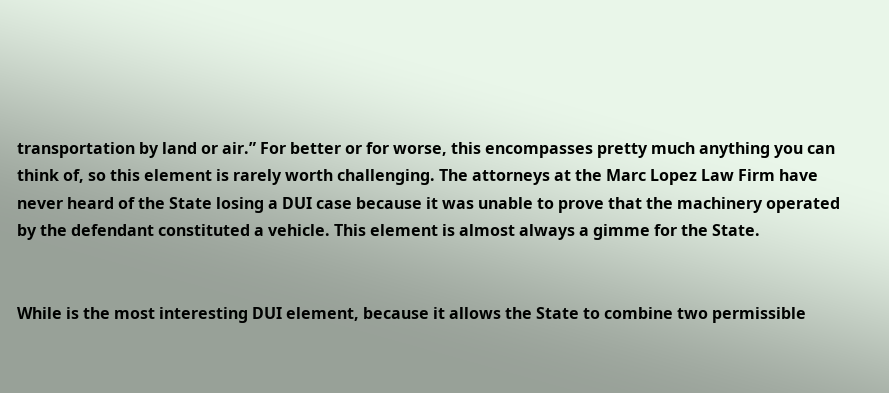transportation by land or air.” For better or for worse, this encompasses pretty much anything you can think of, so this element is rarely worth challenging. The attorneys at the Marc Lopez Law Firm have never heard of the State losing a DUI case because it was unable to prove that the machinery operated by the defendant constituted a vehicle. This element is almost always a gimme for the State.


While is the most interesting DUI element, because it allows the State to combine two permissible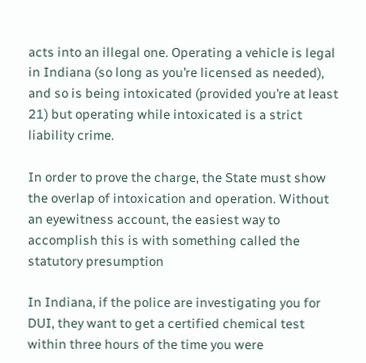acts into an illegal one. Operating a vehicle is legal in Indiana (so long as you’re licensed as needed), and so is being intoxicated (provided you’re at least 21) but operating while intoxicated is a strict liability crime.

In order to prove the charge, the State must show the overlap of intoxication and operation. Without an eyewitness account, the easiest way to accomplish this is with something called the statutory presumption

In Indiana, if the police are investigating you for DUI, they want to get a certified chemical test within three hours of the time you were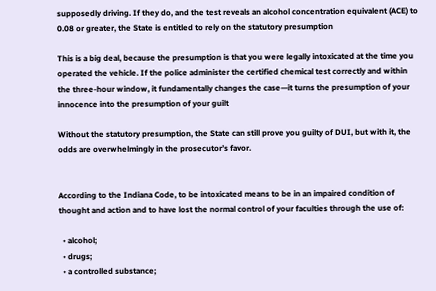supposedly driving. If they do, and the test reveals an alcohol concentration equivalent (ACE) to 0.08 or greater, the State is entitled to rely on the statutory presumption

This is a big deal, because the presumption is that you were legally intoxicated at the time you operated the vehicle. If the police administer the certified chemical test correctly and within the three-hour window, it fundamentally changes the case—it turns the presumption of your innocence into the presumption of your guilt

Without the statutory presumption, the State can still prove you guilty of DUI, but with it, the odds are overwhelmingly in the prosecutor’s favor.


According to the Indiana Code, to be intoxicated means to be in an impaired condition of thought and action and to have lost the normal control of your faculties through the use of:

  • alcohol;
  • drugs;
  • a controlled substance;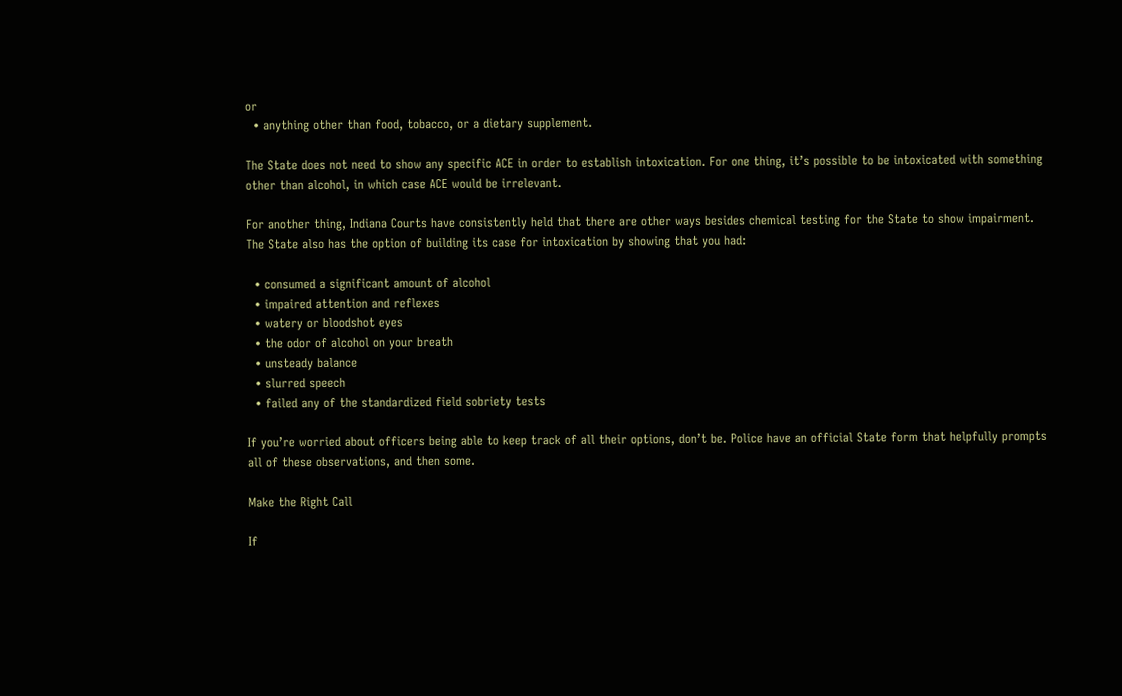or
  • anything other than food, tobacco, or a dietary supplement.

The State does not need to show any specific ACE in order to establish intoxication. For one thing, it’s possible to be intoxicated with something other than alcohol, in which case ACE would be irrelevant.

For another thing, Indiana Courts have consistently held that there are other ways besides chemical testing for the State to show impairment. The State also has the option of building its case for intoxication by showing that you had:

  • consumed a significant amount of alcohol
  • impaired attention and reflexes
  • watery or bloodshot eyes
  • the odor of alcohol on your breath
  • unsteady balance
  • slurred speech
  • failed any of the standardized field sobriety tests

If you’re worried about officers being able to keep track of all their options, don’t be. Police have an official State form that helpfully prompts all of these observations, and then some.

Make the Right Call

If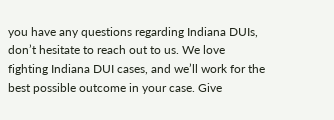you have any questions regarding Indiana DUIs, don’t hesitate to reach out to us. We love fighting Indiana DUI cases, and we’ll work for the best possible outcome in your case. Give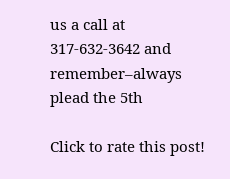us a call at 317-632-3642 and remember–always plead the 5th

Click to rate this post!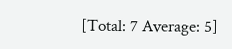[Total: 7 Average: 5]